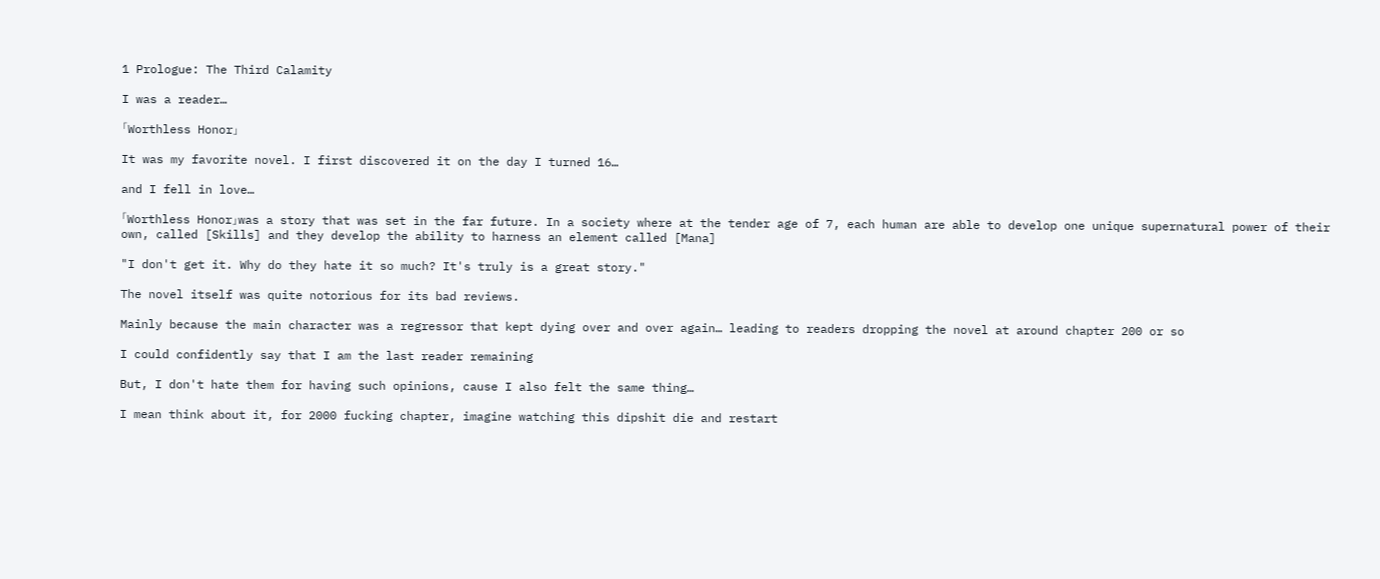1 Prologue: The Third Calamity

I was a reader…

「Worthless Honor」

It was my favorite novel. I first discovered it on the day I turned 16…

and I fell in love…

「Worthless Honor」was a story that was set in the far future. In a society where at the tender age of 7, each human are able to develop one unique supernatural power of their own, called [Skills] and they develop the ability to harness an element called [Mana]

"I don't get it. Why do they hate it so much? It's truly is a great story."

The novel itself was quite notorious for its bad reviews.

Mainly because the main character was a regressor that kept dying over and over again… leading to readers dropping the novel at around chapter 200 or so

I could confidently say that I am the last reader remaining

But, I don't hate them for having such opinions, cause I also felt the same thing…

I mean think about it, for 2000 fucking chapter, imagine watching this dipshit die and restart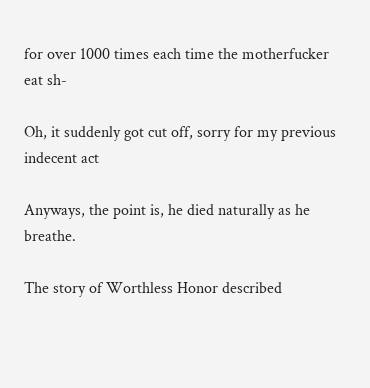for over 1000 times each time the motherfucker eat sh-

Oh, it suddenly got cut off, sorry for my previous indecent act

Anyways, the point is, he died naturally as he breathe.

The story of Worthless Honor described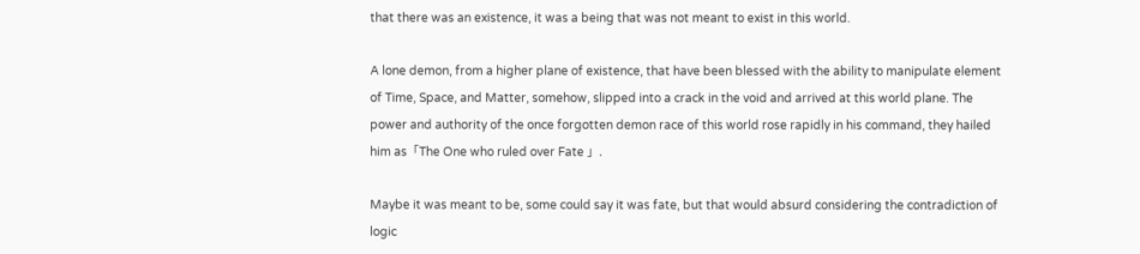that there was an existence, it was a being that was not meant to exist in this world.

A lone demon, from a higher plane of existence, that have been blessed with the ability to manipulate element of Time, Space, and Matter, somehow, slipped into a crack in the void and arrived at this world plane. The power and authority of the once forgotten demon race of this world rose rapidly in his command, they hailed him as「The One who ruled over Fate 」.

Maybe it was meant to be, some could say it was fate, but that would absurd considering the contradiction of logic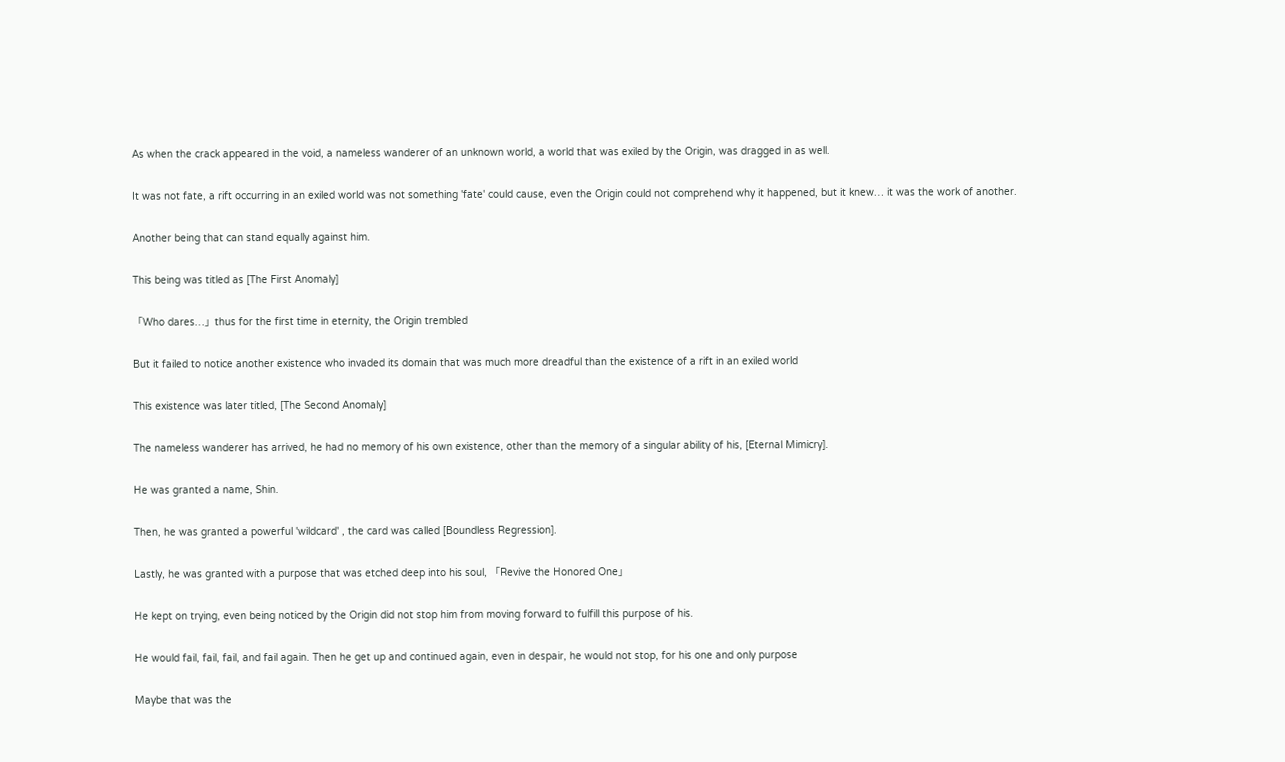As when the crack appeared in the void, a nameless wanderer of an unknown world, a world that was exiled by the Origin, was dragged in as well.

It was not fate, a rift occurring in an exiled world was not something 'fate' could cause, even the Origin could not comprehend why it happened, but it knew… it was the work of another.

Another being that can stand equally against him.

This being was titled as [The First Anomaly]

「Who dares…」thus for the first time in eternity, the Origin trembled

But it failed to notice another existence who invaded its domain that was much more dreadful than the existence of a rift in an exiled world

This existence was later titled, [The Second Anomaly]

The nameless wanderer has arrived, he had no memory of his own existence, other than the memory of a singular ability of his, [Eternal Mimicry].

He was granted a name, Shin.

Then, he was granted a powerful 'wildcard' , the card was called [Boundless Regression].

Lastly, he was granted with a purpose that was etched deep into his soul, 「Revive the Honored One」

He kept on trying, even being noticed by the Origin did not stop him from moving forward to fulfill this purpose of his.

He would fail, fail, fail, and fail again. Then he get up and continued again, even in despair, he would not stop, for his one and only purpose

Maybe that was the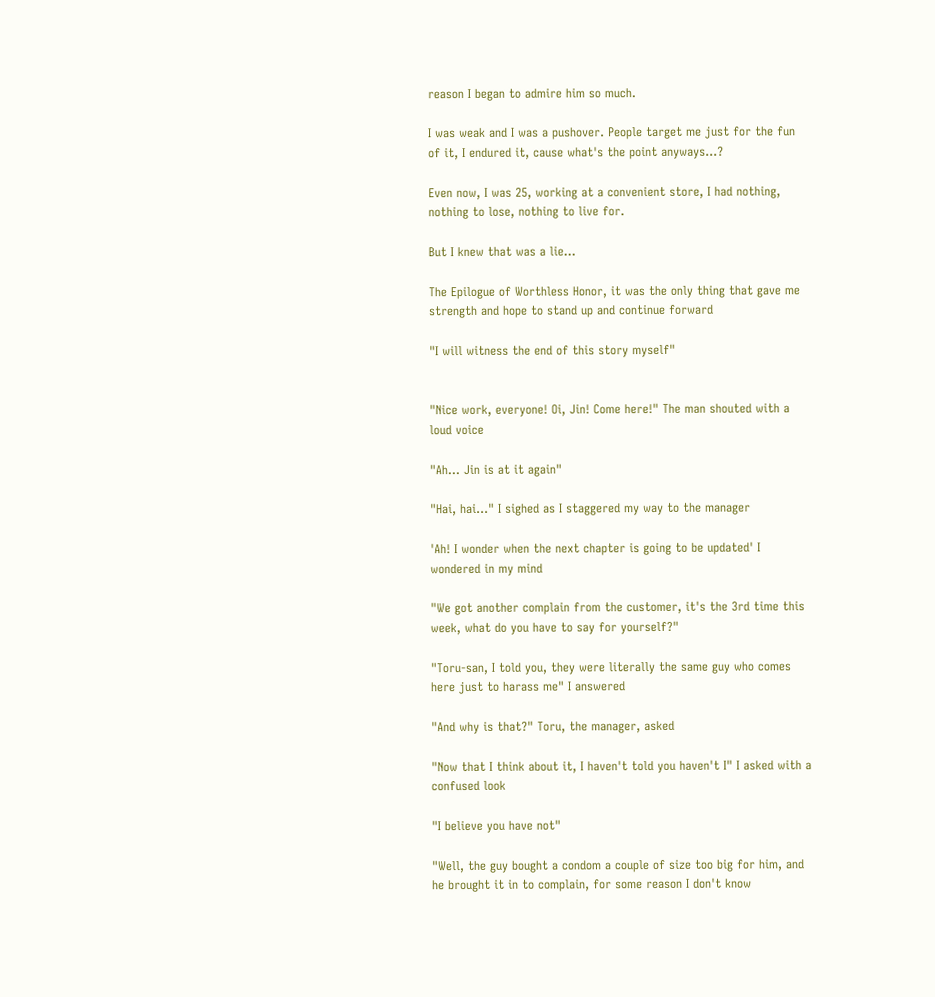reason I began to admire him so much.

I was weak and I was a pushover. People target me just for the fun of it, I endured it, cause what's the point anyways…?

Even now, I was 25, working at a convenient store, I had nothing, nothing to lose, nothing to live for.

But I knew that was a lie…

The Epilogue of Worthless Honor, it was the only thing that gave me strength and hope to stand up and continue forward

"I will witness the end of this story myself"


"Nice work, everyone! Oi, Jin! Come here!" The man shouted with a loud voice

"Ah… Jin is at it again"

"Hai, hai…" I sighed as I staggered my way to the manager

'Ah! I wonder when the next chapter is going to be updated' I wondered in my mind

"We got another complain from the customer, it's the 3rd time this week, what do you have to say for yourself?"

"Toru-san, I told you, they were literally the same guy who comes here just to harass me" I answered

"And why is that?" Toru, the manager, asked

"Now that I think about it, I haven't told you haven't I" I asked with a confused look

"I believe you have not"

"Well, the guy bought a condom a couple of size too big for him, and he brought it in to complain, for some reason I don't know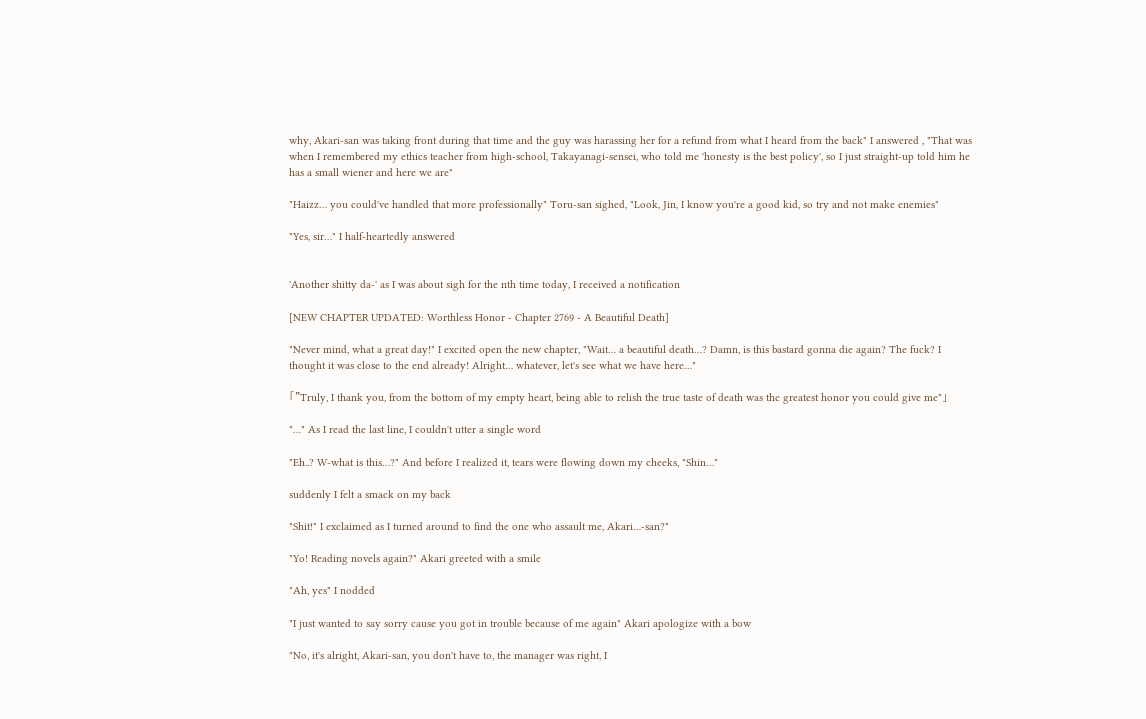why, Akari-san was taking front during that time and the guy was harassing her for a refund from what I heard from the back" I answered , "That was when I remembered my ethics teacher from high-school, Takayanagi-sensei, who told me 'honesty is the best policy', so I just straight-up told him he has a small wiener and here we are"

"Haizz… you could've handled that more professionally" Toru-san sighed, "Look, Jin, I know you're a good kid, so try and not make enemies"

"Yes, sir…" I half-heartedly answered


'Another shitty da-' as I was about sigh for the nth time today, I received a notification

[NEW CHAPTER UPDATED: Worthless Honor - Chapter 2769 - A Beautiful Death]

"Never mind, what a great day!" I excited open the new chapter, "Wait… a beautiful death…? Damn, is this bastard gonna die again? The fuck? I thought it was close to the end already! Alright… whatever, let's see what we have here…"

「"Truly, I thank you, from the bottom of my empty heart, being able to relish the true taste of death was the greatest honor you could give me"」

"…" As I read the last line, I couldn't utter a single word

"Eh..? W-what is this…?" And before I realized it, tears were flowing down my cheeks, "Shin…"

suddenly I felt a smack on my back

"Shit!" I exclaimed as I turned around to find the one who assault me, Akari…-san?"

"Yo! Reading novels again?" Akari greeted with a smile

"Ah, yes" I nodded

"I just wanted to say sorry cause you got in trouble because of me again" Akari apologize with a bow

"No, it's alright, Akari-san, you don't have to, the manager was right, I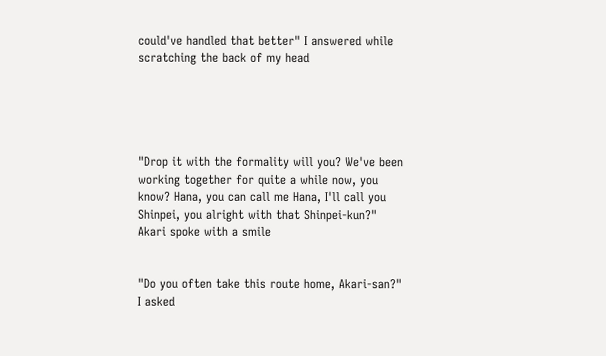could've handled that better" I answered while scratching the back of my head





"Drop it with the formality will you? We've been working together for quite a while now, you know? Hana, you can call me Hana, I'll call you Shinpei, you alright with that Shinpei-kun?" Akari spoke with a smile


"Do you often take this route home, Akari-san?" I asked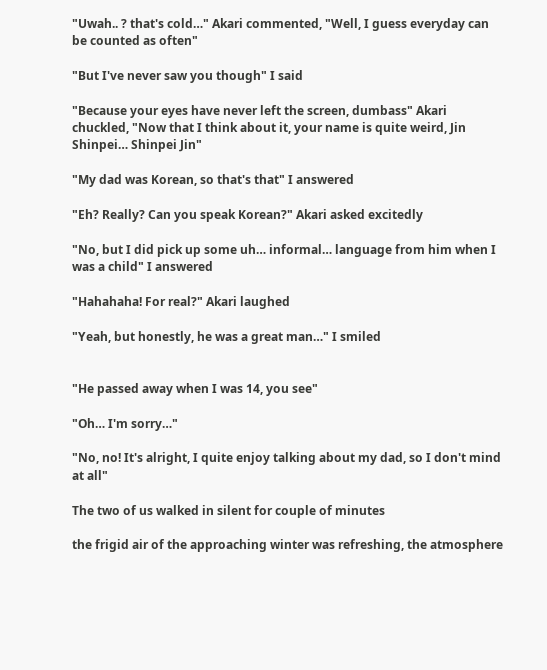"Uwah.. ? that's cold…" Akari commented, "Well, I guess everyday can be counted as often"

"But I've never saw you though" I said

"Because your eyes have never left the screen, dumbass" Akari chuckled, "Now that I think about it, your name is quite weird, Jin Shinpei… Shinpei Jin"

"My dad was Korean, so that's that" I answered

"Eh? Really? Can you speak Korean?" Akari asked excitedly

"No, but I did pick up some uh… informal… language from him when I was a child" I answered

"Hahahaha! For real?" Akari laughed

"Yeah, but honestly, he was a great man…" I smiled


"He passed away when I was 14, you see"

"Oh… I'm sorry…"

"No, no! It's alright, I quite enjoy talking about my dad, so I don't mind at all"

The two of us walked in silent for couple of minutes

the frigid air of the approaching winter was refreshing, the atmosphere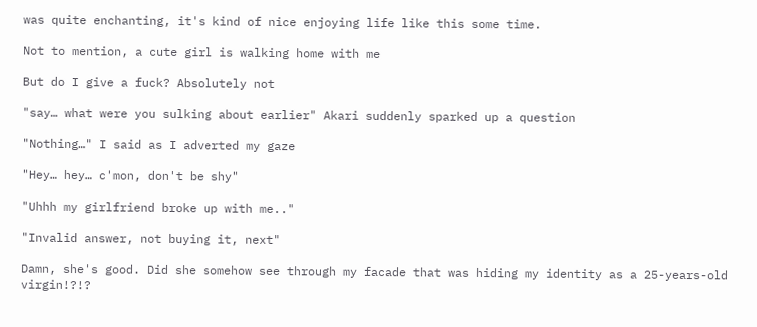was quite enchanting, it's kind of nice enjoying life like this some time.

Not to mention, a cute girl is walking home with me

But do I give a fuck? Absolutely not

"say… what were you sulking about earlier" Akari suddenly sparked up a question

"Nothing…" I said as I adverted my gaze

"Hey… hey… c'mon, don't be shy"

"Uhhh my girlfriend broke up with me.."

"Invalid answer, not buying it, next"

Damn, she's good. Did she somehow see through my facade that was hiding my identity as a 25-years-old virgin!?!?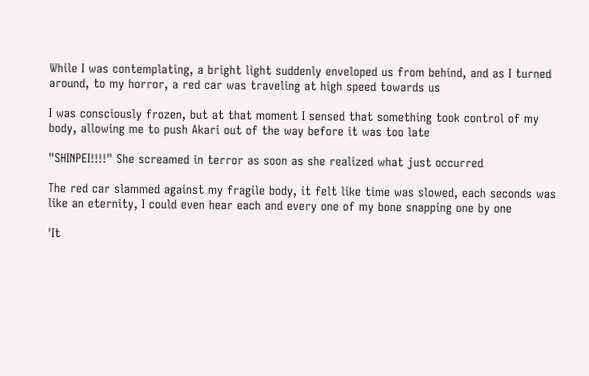While I was contemplating, a bright light suddenly enveloped us from behind, and as I turned around, to my horror, a red car was traveling at high speed towards us

I was consciously frozen, but at that moment I sensed that something took control of my body, allowing me to push Akari out of the way before it was too late

"SHINPEI!!!!" She screamed in terror as soon as she realized what just occurred

The red car slammed against my fragile body, it felt like time was slowed, each seconds was like an eternity, I could even hear each and every one of my bone snapping one by one

'It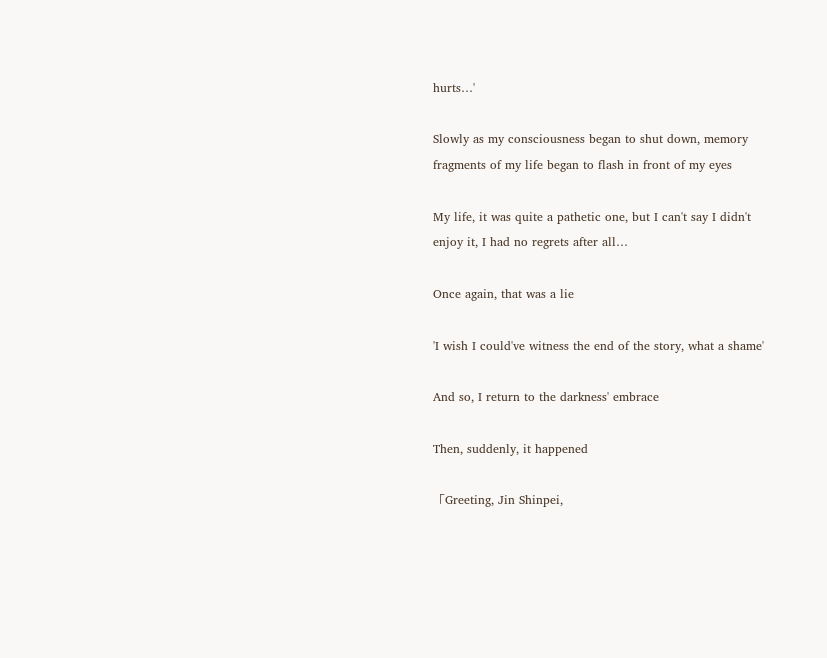hurts…'

Slowly as my consciousness began to shut down, memory fragments of my life began to flash in front of my eyes

My life, it was quite a pathetic one, but I can't say I didn't enjoy it, I had no regrets after all…

Once again, that was a lie

'I wish I could've witness the end of the story, what a shame'

And so, I return to the darkness' embrace

Then, suddenly, it happened

「Greeting, Jin Shinpei,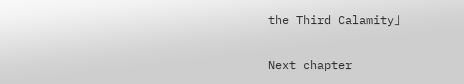the Third Calamity」

Next chapter